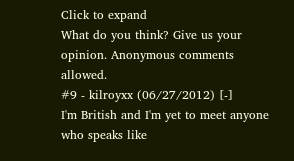Click to expand
What do you think? Give us your opinion. Anonymous comments allowed.
#9 - kilroyxx (06/27/2012) [-]
I'm British and I'm yet to meet anyone who speaks like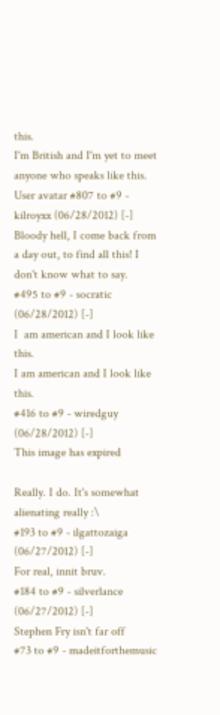this.
I'm British and I'm yet to meet anyone who speaks like this.
User avatar #807 to #9 - kilroyxx (06/28/2012) [-]
Bloody hell, I come back from a day out, to find all this! I don't know what to say.
#495 to #9 - socratic (06/28/2012) [-]
I  am american and I look like this.
I am american and I look like this.
#416 to #9 - wiredguy (06/28/2012) [-]
This image has expired

Really. I do. It's somewhat alienating really :\
#193 to #9 - ilgattozaiga (06/27/2012) [-]
For real, innit bruv.
#184 to #9 - silverlance (06/27/2012) [-]
Stephen Fry isn't far off
#73 to #9 - madeitforthemusic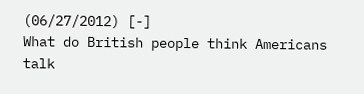(06/27/2012) [-]
What do British people think Americans talk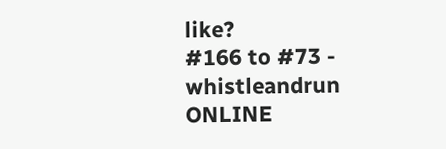like?
#166 to #73 - whistleandrun ONLINE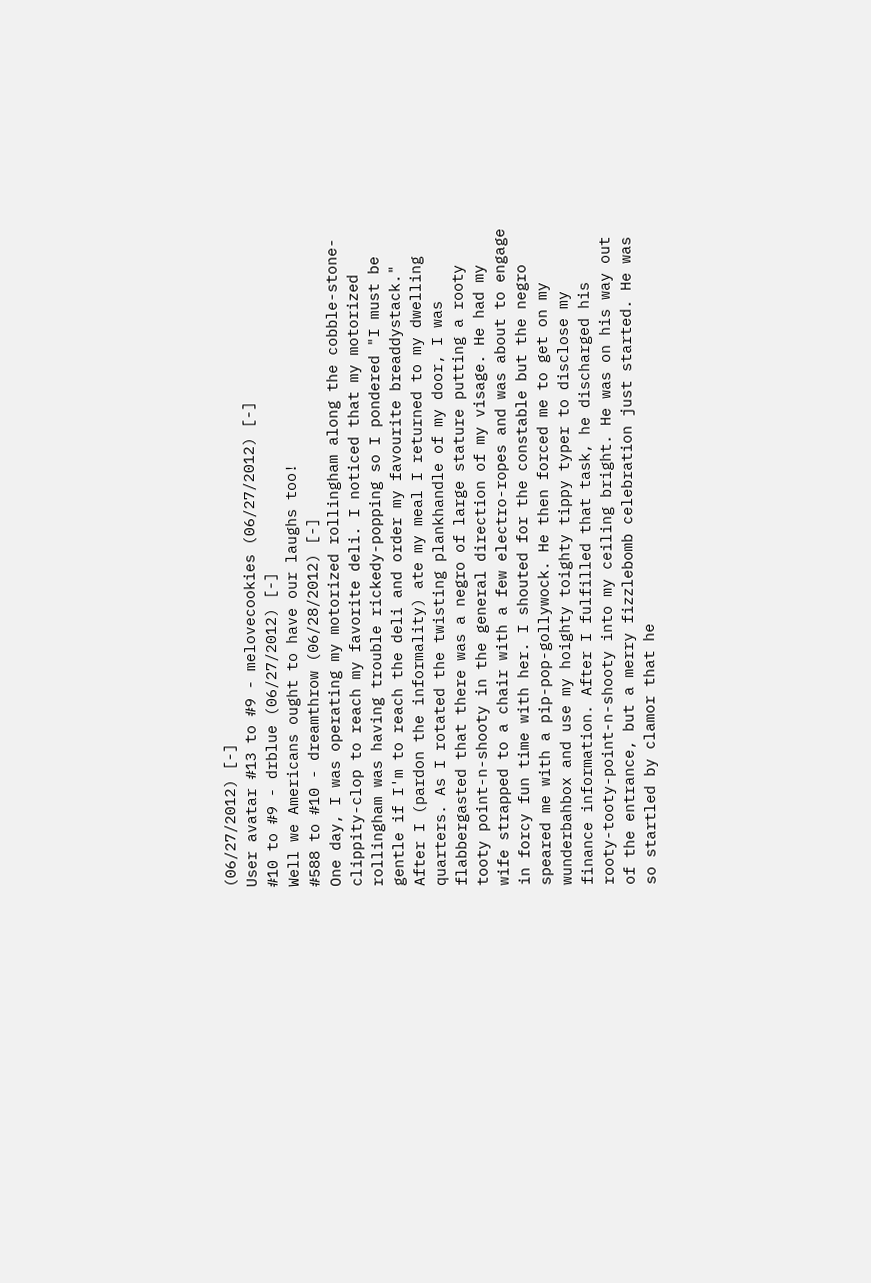(06/27/2012) [-]
User avatar #13 to #9 - melovecookies (06/27/2012) [-]
#10 to #9 - drblue (06/27/2012) [-]
Well we Americans ought to have our laughs too!
#588 to #10 - dreamthrow (06/28/2012) [-]
One day, I was operating my motorized rollingham along the cobble-stone-clippity-clop to reach my favorite deli. I noticed that my motorized rollingham was having trouble rickedy-popping so I pondered "I must be gentle if I'm to reach the deli and order my favourite breaddystack." After I (pardon the informality) ate my meal I returned to my dwelling quarters. As I rotated the twisting plankhandle of my door, I was flabbergasted that there was a negro of large stature putting a rooty tooty point-n-shooty in the general direction of my visage. He had my wife strapped to a chair with a few electro-ropes and was about to engage in forcy fun time with her. I shouted for the constable but the negro speared me with a pip-pop-gollywock. He then forced me to get on my wunderbahbox and use my hoighty toighty tippy typer to disclose my finance information. After I fulfilled that task, he discharged his rooty-tooty-point-n-shooty into my ceiling bright. He was on his way out of the entrance, but a merry fizzlebomb celebration just started. He was so startled by clamor that he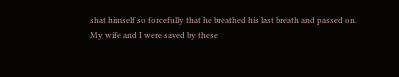shat himself so forcefully that he breathed his last breath and passed on.
My wife and I were saved by these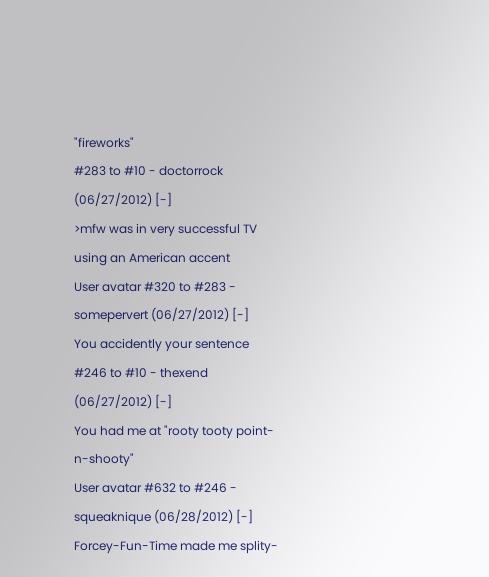"fireworks"
#283 to #10 - doctorrock (06/27/2012) [-]
>mfw was in very successful TV using an American accent
User avatar #320 to #283 - somepervert (06/27/2012) [-]
You accidently your sentence
#246 to #10 - thexend (06/27/2012) [-]
You had me at "rooty tooty point-n-shooty"
User avatar #632 to #246 - squeaknique (06/28/2012) [-]
Forcey-Fun-Time made me splity-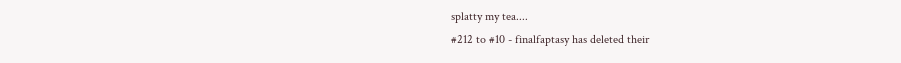splatty my tea....
#212 to #10 - finalfaptasy has deleted their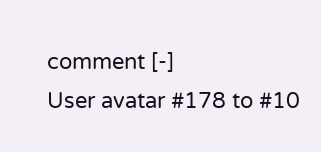comment [-]
User avatar #178 to #10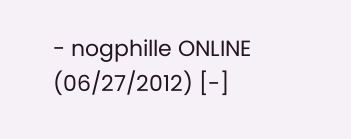- nogphille ONLINE (06/27/2012) [-]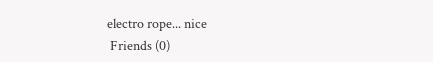electro rope... nice
 Friends (0)